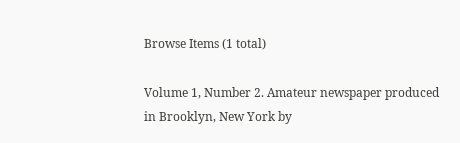Browse Items (1 total)

Volume 1, Number 2. Amateur newspaper produced in Brooklyn, New York by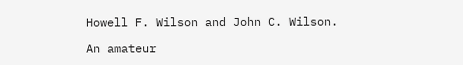Howell F. Wilson and John C. Wilson.

An amateur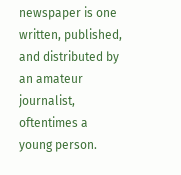newspaper is one written, published, and distributed by an amateur journalist, oftentimes a young person.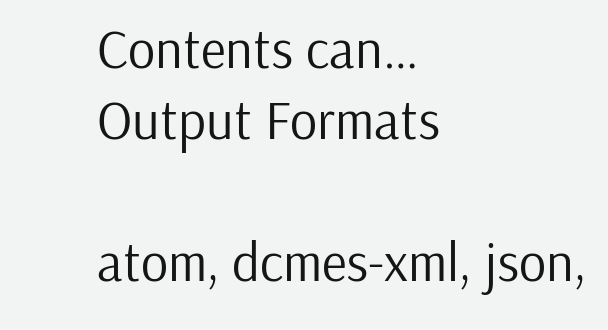Contents can…
Output Formats

atom, dcmes-xml, json,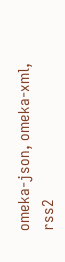omeka-json, omeka-xml, rss2